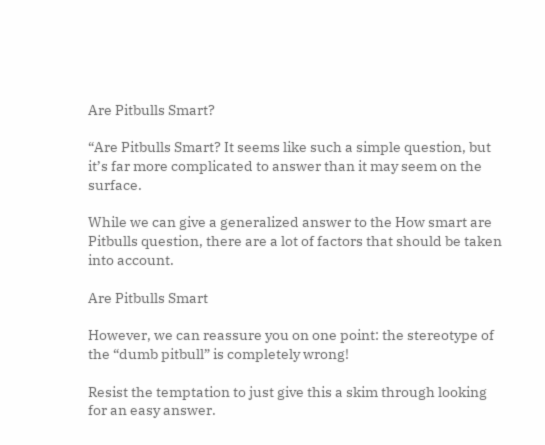Are Pitbulls Smart?

“Are Pitbulls Smart? It seems like such a simple question, but it’s far more complicated to answer than it may seem on the surface.

While we can give a generalized answer to the How smart are Pitbulls question, there are a lot of factors that should be taken into account.

Are Pitbulls Smart

However, we can reassure you on one point: the stereotype of the “dumb pitbull” is completely wrong!

Resist the temptation to just give this a skim through looking for an easy answer.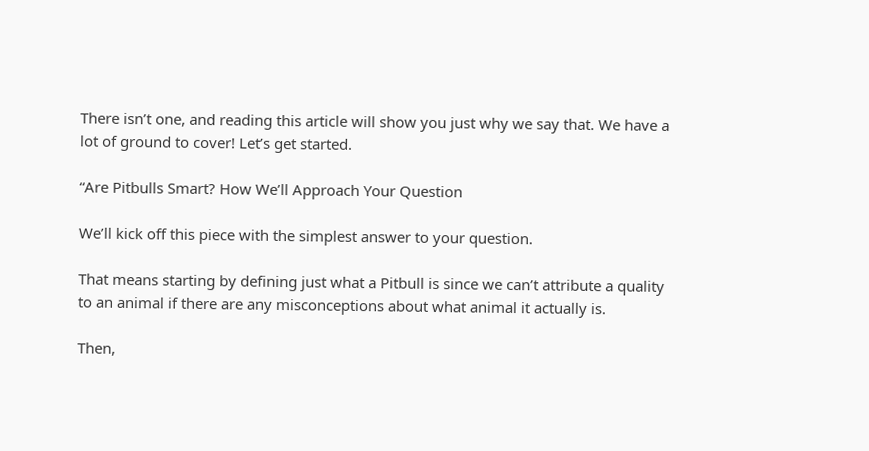There isn’t one, and reading this article will show you just why we say that. We have a lot of ground to cover! Let’s get started.

“Are Pitbulls Smart? How We’ll Approach Your Question

We’ll kick off this piece with the simplest answer to your question.

That means starting by defining just what a Pitbull is since we can’t attribute a quality to an animal if there are any misconceptions about what animal it actually is.

Then,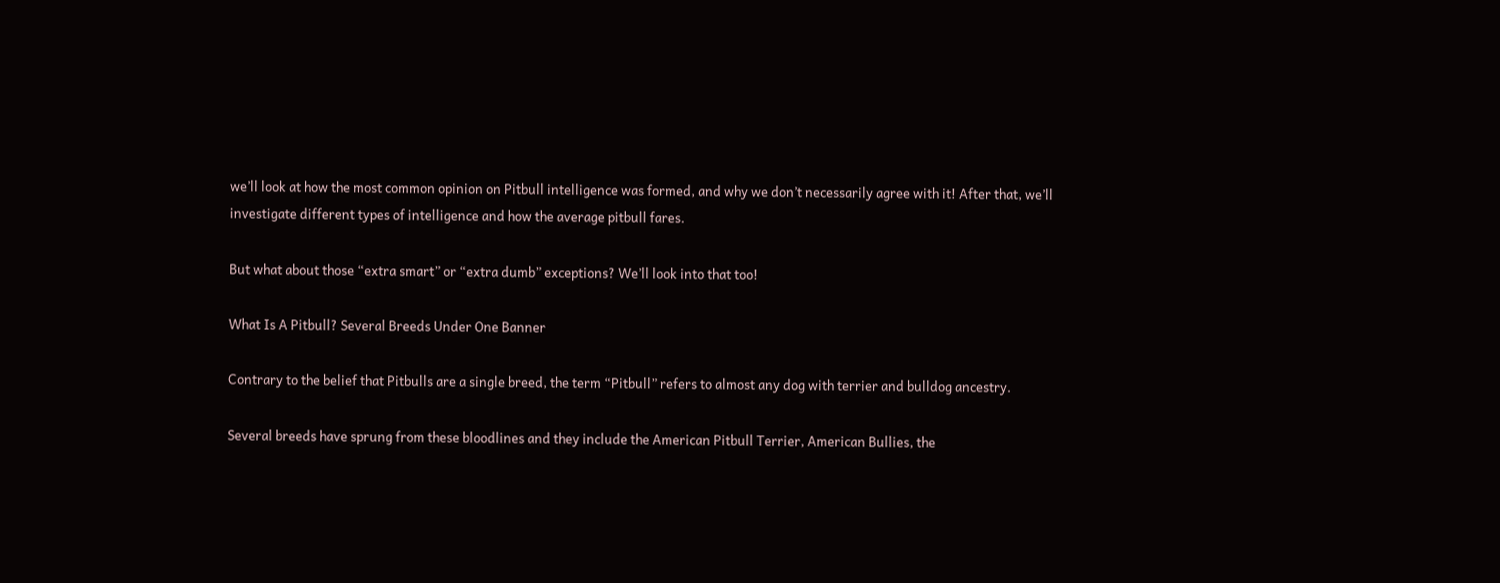we’ll look at how the most common opinion on Pitbull intelligence was formed, and why we don’t necessarily agree with it! After that, we’ll investigate different types of intelligence and how the average pitbull fares.

But what about those “extra smart” or “extra dumb” exceptions? We’ll look into that too!

What Is A Pitbull? Several Breeds Under One Banner

Contrary to the belief that Pitbulls are a single breed, the term “Pitbull” refers to almost any dog with terrier and bulldog ancestry.

Several breeds have sprung from these bloodlines and they include the American Pitbull Terrier, American Bullies, the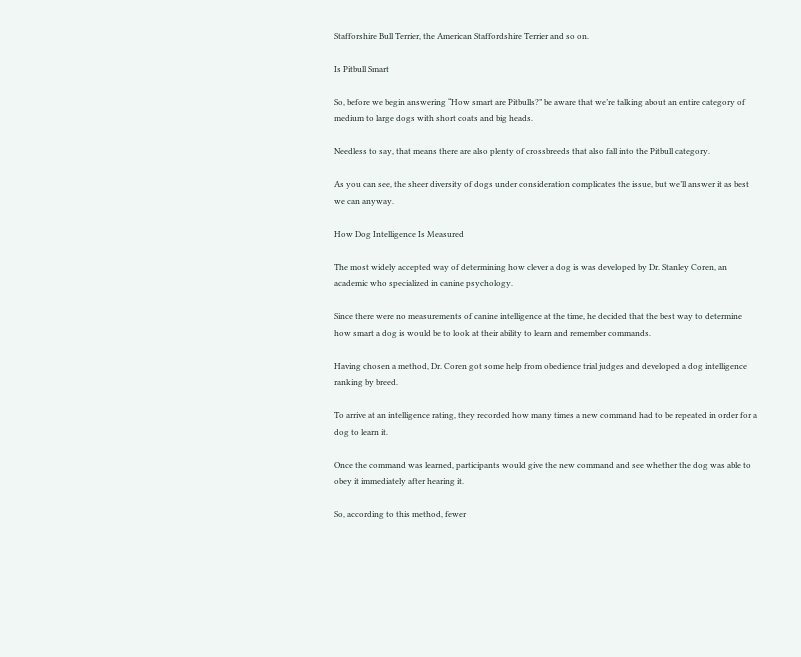Stafforshire Bull Terrier, the American Staffordshire Terrier and so on.

Is Pitbull Smart

So, before we begin answering “How smart are Pitbulls?” be aware that we’re talking about an entire category of medium to large dogs with short coats and big heads.

Needless to say, that means there are also plenty of crossbreeds that also fall into the Pitbull category.

As you can see, the sheer diversity of dogs under consideration complicates the issue, but we’ll answer it as best we can anyway.

How Dog Intelligence Is Measured

The most widely accepted way of determining how clever a dog is was developed by Dr. Stanley Coren, an academic who specialized in canine psychology.

Since there were no measurements of canine intelligence at the time, he decided that the best way to determine how smart a dog is would be to look at their ability to learn and remember commands.

Having chosen a method, Dr. Coren got some help from obedience trial judges and developed a dog intelligence ranking by breed.

To arrive at an intelligence rating, they recorded how many times a new command had to be repeated in order for a dog to learn it.

Once the command was learned, participants would give the new command and see whether the dog was able to obey it immediately after hearing it.

So, according to this method, fewer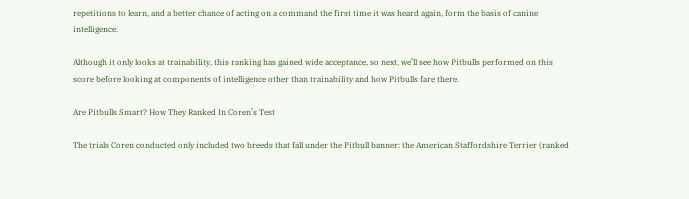repetitions to learn, and a better chance of acting on a command the first time it was heard again, form the basis of canine intelligence.

Although it only looks at trainability, this ranking has gained wide acceptance, so next, we’ll see how Pitbulls performed on this score before looking at components of intelligence other than trainability and how Pitbulls fare there.

Are Pitbulls Smart? How They Ranked In Coren’s Test

The trials Coren conducted only included two breeds that fall under the Pitbull banner: the American Staffordshire Terrier (ranked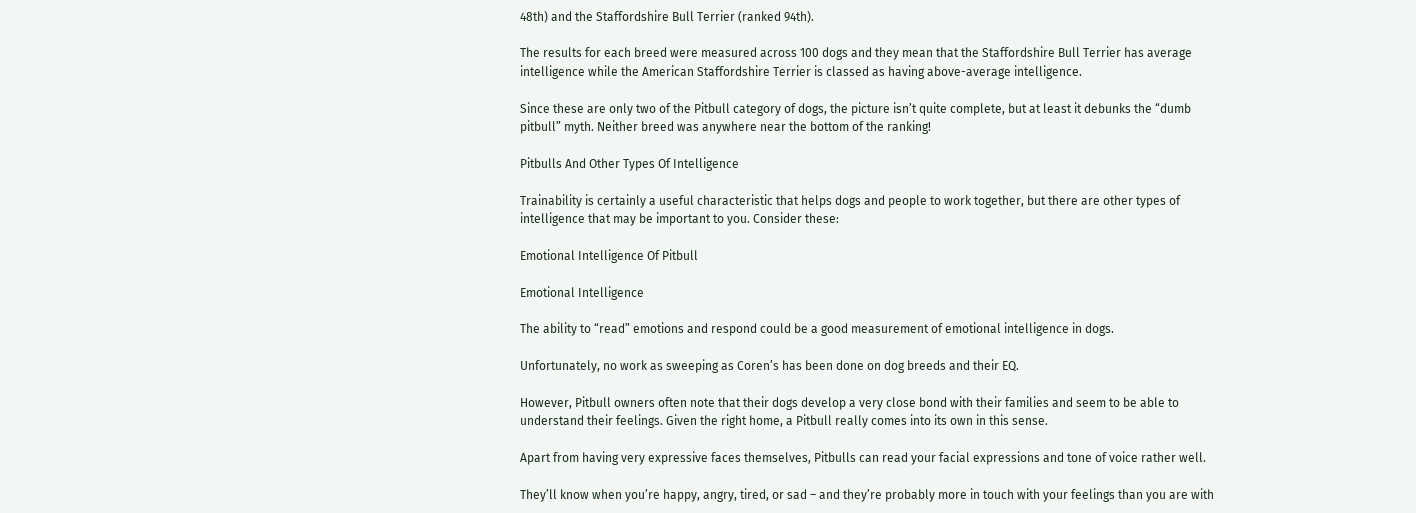48th) and the Staffordshire Bull Terrier (ranked 94th).

The results for each breed were measured across 100 dogs and they mean that the Staffordshire Bull Terrier has average intelligence while the American Staffordshire Terrier is classed as having above-average intelligence.

Since these are only two of the Pitbull category of dogs, the picture isn’t quite complete, but at least it debunks the “dumb pitbull” myth. Neither breed was anywhere near the bottom of the ranking!

Pitbulls And Other Types Of Intelligence

Trainability is certainly a useful characteristic that helps dogs and people to work together, but there are other types of intelligence that may be important to you. Consider these:

Emotional Intelligence Of Pitbull

Emotional Intelligence

The ability to “read” emotions and respond could be a good measurement of emotional intelligence in dogs.

Unfortunately, no work as sweeping as Coren’s has been done on dog breeds and their EQ.

However, Pitbull owners often note that their dogs develop a very close bond with their families and seem to be able to understand their feelings. Given the right home, a Pitbull really comes into its own in this sense.

Apart from having very expressive faces themselves, Pitbulls can read your facial expressions and tone of voice rather well.

They’ll know when you’re happy, angry, tired, or sad – and they’re probably more in touch with your feelings than you are with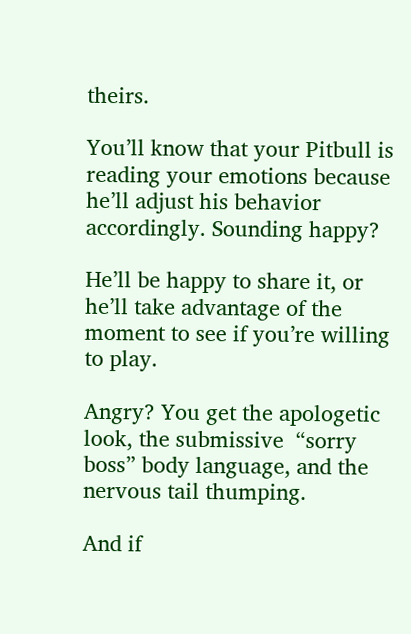theirs.

You’ll know that your Pitbull is reading your emotions because he’ll adjust his behavior accordingly. Sounding happy?

He’ll be happy to share it, or he’ll take advantage of the moment to see if you’re willing to play.

Angry? You get the apologetic look, the submissive  “sorry boss” body language, and the nervous tail thumping.

And if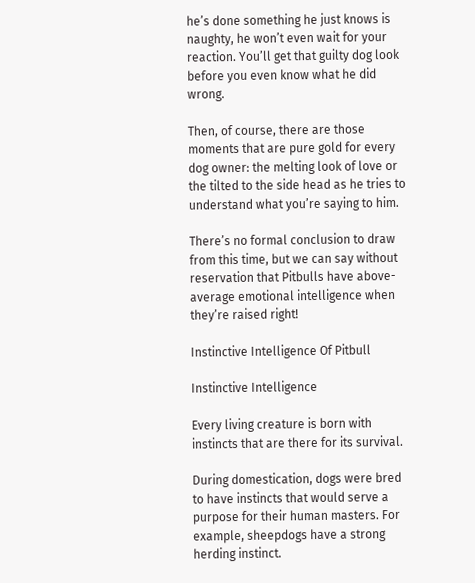he’s done something he just knows is naughty, he won’t even wait for your reaction. You’ll get that guilty dog look before you even know what he did wrong.

Then, of course, there are those moments that are pure gold for every dog owner: the melting look of love or the tilted to the side head as he tries to understand what you’re saying to him.

There’s no formal conclusion to draw from this time, but we can say without reservation that Pitbulls have above-average emotional intelligence when they’re raised right!

Instinctive Intelligence Of Pitbull

Instinctive Intelligence

Every living creature is born with instincts that are there for its survival.

During domestication, dogs were bred to have instincts that would serve a purpose for their human masters. For example, sheepdogs have a strong herding instinct.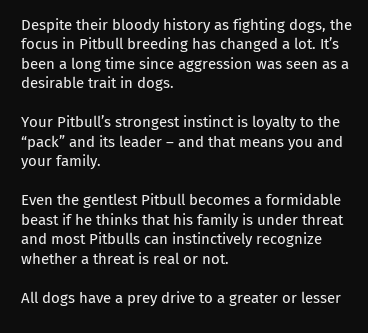Despite their bloody history as fighting dogs, the focus in Pitbull breeding has changed a lot. It’s been a long time since aggression was seen as a desirable trait in dogs.

Your Pitbull’s strongest instinct is loyalty to the “pack” and its leader – and that means you and your family.

Even the gentlest Pitbull becomes a formidable beast if he thinks that his family is under threat and most Pitbulls can instinctively recognize whether a threat is real or not.

All dogs have a prey drive to a greater or lesser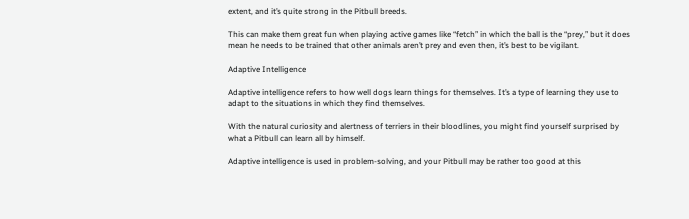extent, and it’s quite strong in the Pitbull breeds.

This can make them great fun when playing active games like “fetch” in which the ball is the “prey,” but it does mean he needs to be trained that other animals aren’t prey and even then, it’s best to be vigilant.

Adaptive Intelligence

Adaptive intelligence refers to how well dogs learn things for themselves. It’s a type of learning they use to adapt to the situations in which they find themselves.

With the natural curiosity and alertness of terriers in their bloodlines, you might find yourself surprised by what a Pitbull can learn all by himself.

Adaptive intelligence is used in problem-solving, and your Pitbull may be rather too good at this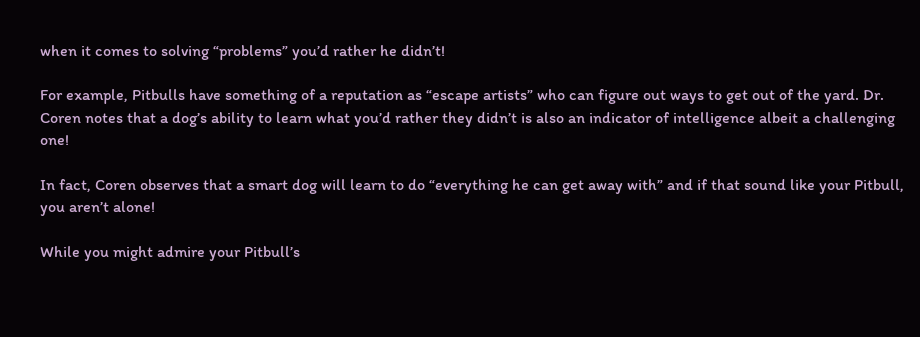when it comes to solving “problems” you’d rather he didn’t!

For example, Pitbulls have something of a reputation as “escape artists” who can figure out ways to get out of the yard. Dr. Coren notes that a dog’s ability to learn what you’d rather they didn’t is also an indicator of intelligence albeit a challenging one!

In fact, Coren observes that a smart dog will learn to do “everything he can get away with” and if that sound like your Pitbull, you aren’t alone!

While you might admire your Pitbull’s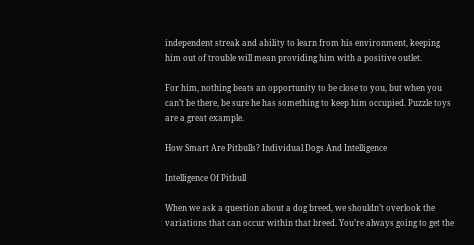independent streak and ability to learn from his environment, keeping him out of trouble will mean providing him with a positive outlet.

For him, nothing beats an opportunity to be close to you, but when you can’t be there, be sure he has something to keep him occupied. Puzzle toys are a great example.

How Smart Are Pitbulls? Individual Dogs And Intelligence

Intelligence Of Pitbull

When we ask a question about a dog breed, we shouldn’t overlook the variations that can occur within that breed. You’re always going to get the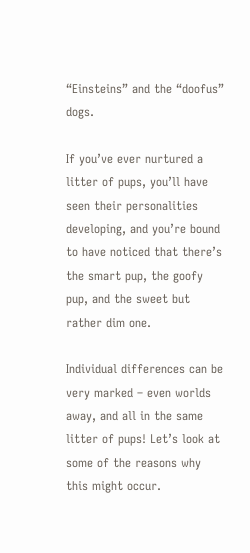“Einsteins” and the “doofus” dogs.

If you’ve ever nurtured a litter of pups, you’ll have seen their personalities developing, and you’re bound to have noticed that there’s the smart pup, the goofy pup, and the sweet but rather dim one.

Individual differences can be very marked – even worlds away, and all in the same litter of pups! Let’s look at some of the reasons why this might occur.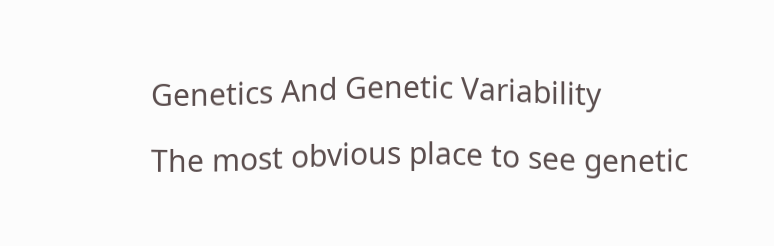Genetics And Genetic Variability

The most obvious place to see genetic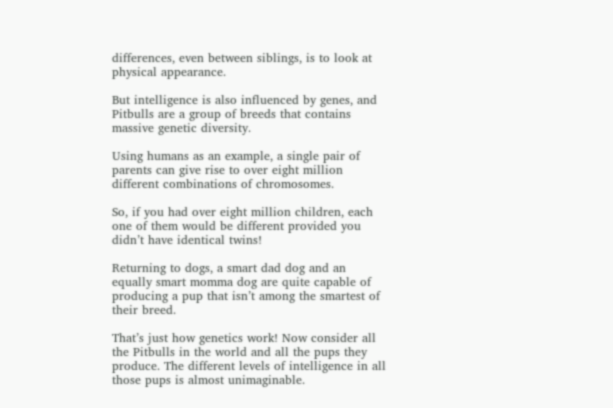differences, even between siblings, is to look at physical appearance.

But intelligence is also influenced by genes, and Pitbulls are a group of breeds that contains massive genetic diversity.

Using humans as an example, a single pair of parents can give rise to over eight million different combinations of chromosomes.

So, if you had over eight million children, each one of them would be different provided you didn’t have identical twins!

Returning to dogs, a smart dad dog and an equally smart momma dog are quite capable of producing a pup that isn’t among the smartest of their breed.

That’s just how genetics work! Now consider all the Pitbulls in the world and all the pups they produce. The different levels of intelligence in all those pups is almost unimaginable.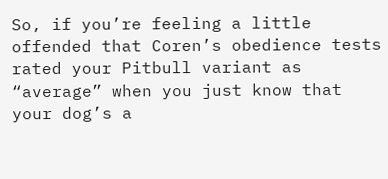So, if you’re feeling a little offended that Coren’s obedience tests rated your Pitbull variant as “average” when you just know that your dog’s a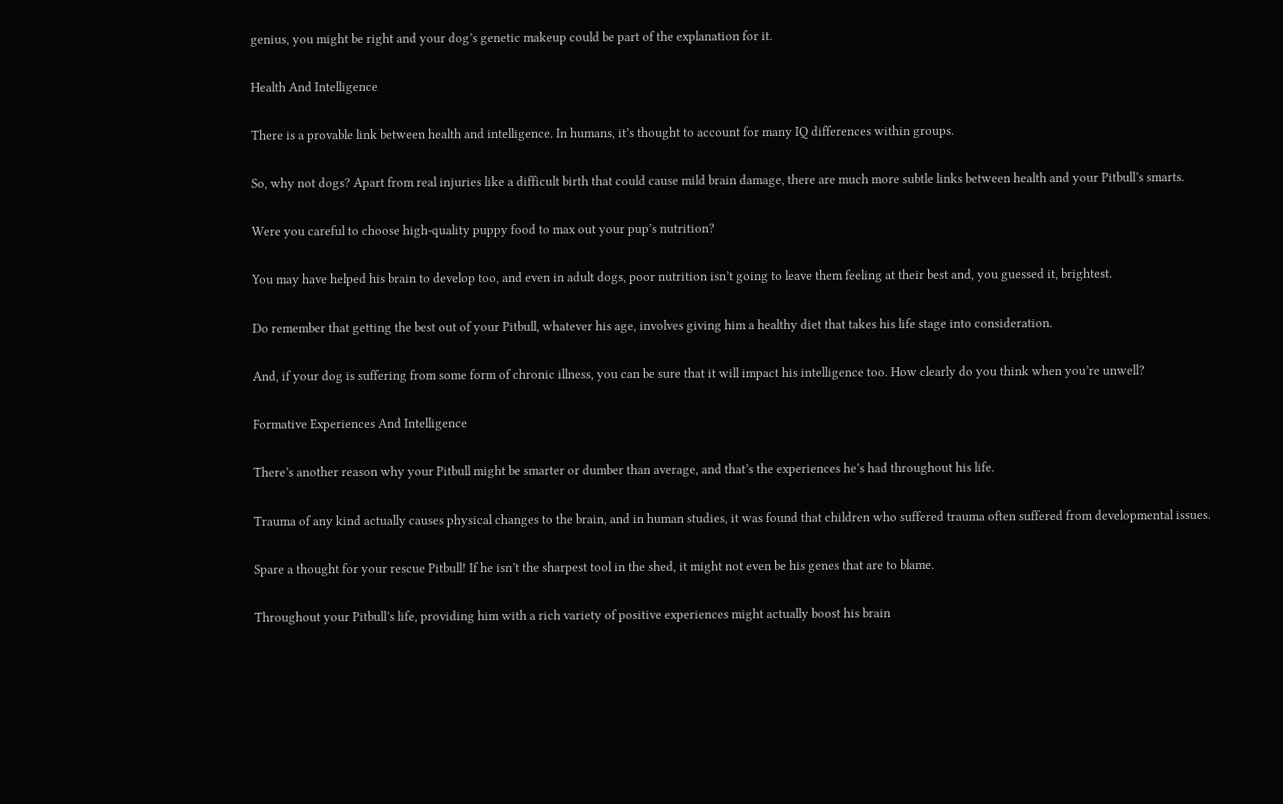genius, you might be right and your dog’s genetic makeup could be part of the explanation for it.

Health And Intelligence

There is a provable link between health and intelligence. In humans, it’s thought to account for many IQ differences within groups.

So, why not dogs? Apart from real injuries like a difficult birth that could cause mild brain damage, there are much more subtle links between health and your Pitbull’s smarts.

Were you careful to choose high-quality puppy food to max out your pup’s nutrition?

You may have helped his brain to develop too, and even in adult dogs, poor nutrition isn’t going to leave them feeling at their best and, you guessed it, brightest.

Do remember that getting the best out of your Pitbull, whatever his age, involves giving him a healthy diet that takes his life stage into consideration.

And, if your dog is suffering from some form of chronic illness, you can be sure that it will impact his intelligence too. How clearly do you think when you’re unwell?

Formative Experiences And Intelligence

There’s another reason why your Pitbull might be smarter or dumber than average, and that’s the experiences he’s had throughout his life.

Trauma of any kind actually causes physical changes to the brain, and in human studies, it was found that children who suffered trauma often suffered from developmental issues.

Spare a thought for your rescue Pitbull! If he isn’t the sharpest tool in the shed, it might not even be his genes that are to blame.

Throughout your Pitbull’s life, providing him with a rich variety of positive experiences might actually boost his brain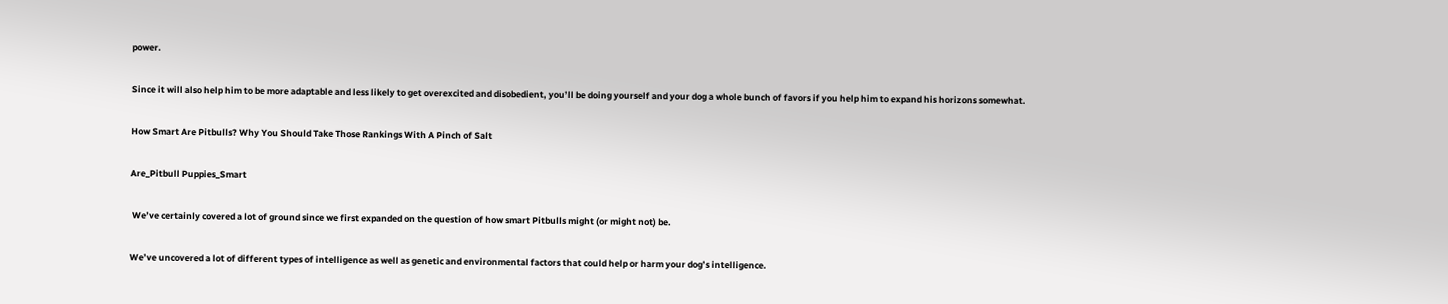power.

Since it will also help him to be more adaptable and less likely to get overexcited and disobedient, you’ll be doing yourself and your dog a whole bunch of favors if you help him to expand his horizons somewhat.

How Smart Are Pitbulls? Why You Should Take Those Rankings With A Pinch of Salt

Are_Pitbull Puppies_Smart

 We’ve certainly covered a lot of ground since we first expanded on the question of how smart Pitbulls might (or might not) be.

We’ve uncovered a lot of different types of intelligence as well as genetic and environmental factors that could help or harm your dog’s intelligence.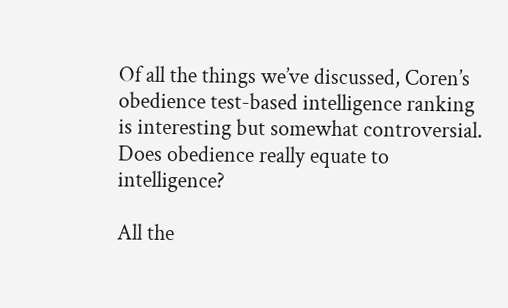Of all the things we’ve discussed, Coren’s obedience test-based intelligence ranking is interesting but somewhat controversial. Does obedience really equate to intelligence?

All the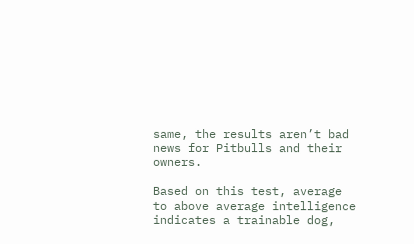same, the results aren’t bad news for Pitbulls and their owners.

Based on this test, average to above average intelligence indicates a trainable dog,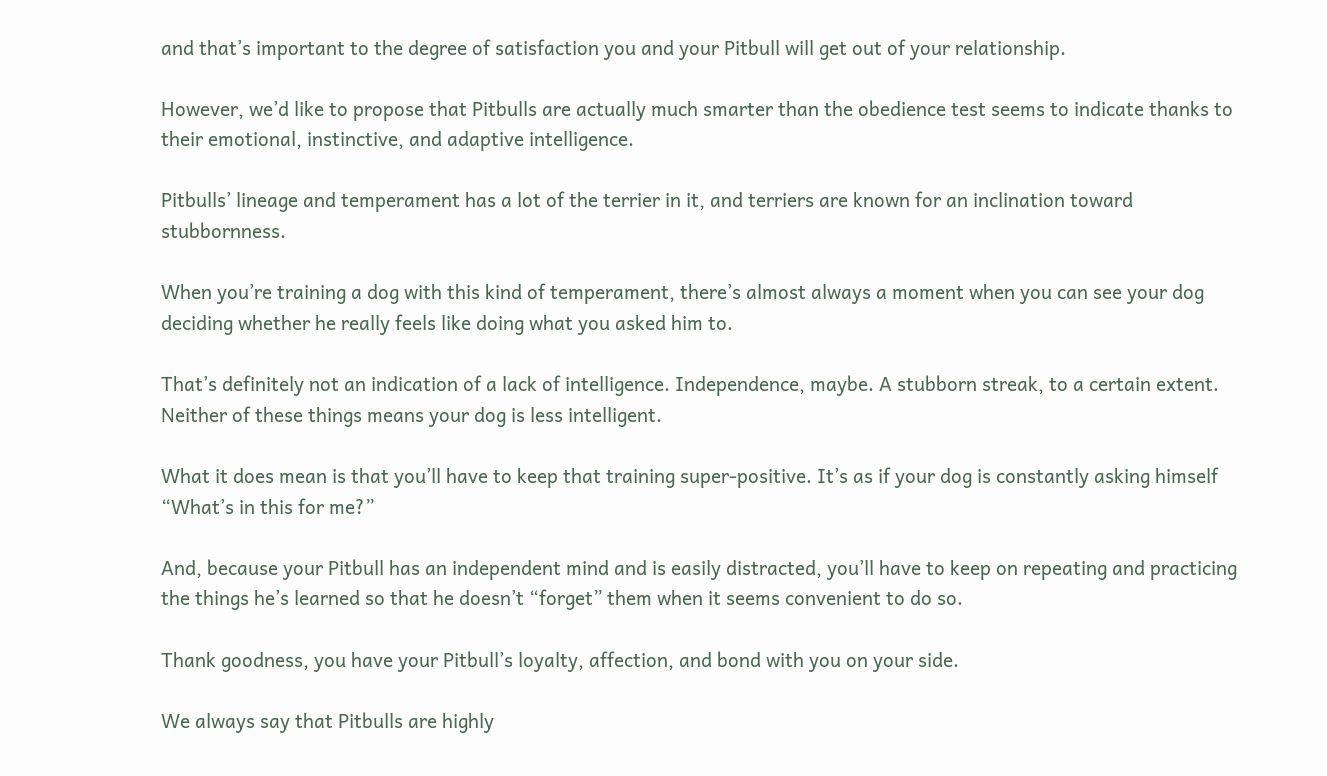and that’s important to the degree of satisfaction you and your Pitbull will get out of your relationship.

However, we’d like to propose that Pitbulls are actually much smarter than the obedience test seems to indicate thanks to their emotional, instinctive, and adaptive intelligence.

Pitbulls’ lineage and temperament has a lot of the terrier in it, and terriers are known for an inclination toward stubbornness.

When you’re training a dog with this kind of temperament, there’s almost always a moment when you can see your dog deciding whether he really feels like doing what you asked him to.

That’s definitely not an indication of a lack of intelligence. Independence, maybe. A stubborn streak, to a certain extent. Neither of these things means your dog is less intelligent.

What it does mean is that you’ll have to keep that training super-positive. It’s as if your dog is constantly asking himself “What’s in this for me?”

And, because your Pitbull has an independent mind and is easily distracted, you’ll have to keep on repeating and practicing the things he’s learned so that he doesn’t “forget” them when it seems convenient to do so.

Thank goodness, you have your Pitbull’s loyalty, affection, and bond with you on your side.

We always say that Pitbulls are highly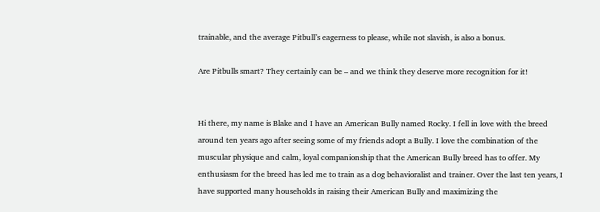trainable, and the average Pitbull’s eagerness to please, while not slavish, is also a bonus.

Are Pitbulls smart? They certainly can be – and we think they deserve more recognition for it!


Hi there, my name is Blake and I have an American Bully named Rocky. I fell in love with the breed around ten years ago after seeing some of my friends adopt a Bully. I love the combination of the muscular physique and calm, loyal companionship that the American Bully breed has to offer. My enthusiasm for the breed has led me to train as a dog behavioralist and trainer. Over the last ten years, I have supported many households in raising their American Bully and maximizing the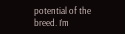potential of the breed. I’m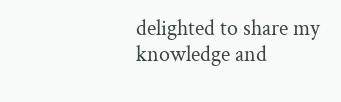delighted to share my knowledge and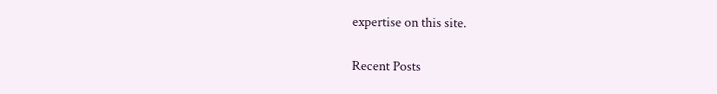expertise on this site.

Recent Posts